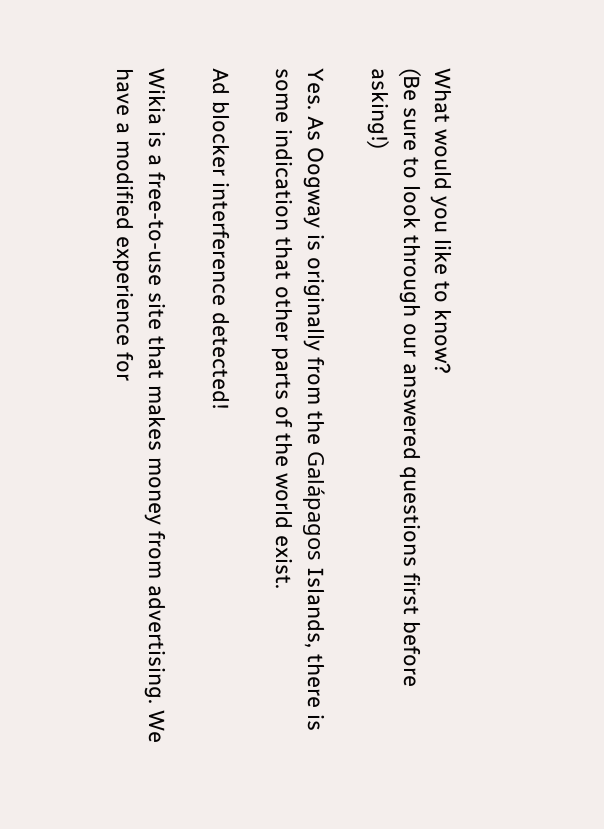What would you like to know?
(Be sure to look through our answered questions first before asking!)

Yes. As Oogway is originally from the Galápagos Islands, there is some indication that other parts of the world exist.

Ad blocker interference detected!

Wikia is a free-to-use site that makes money from advertising. We have a modified experience for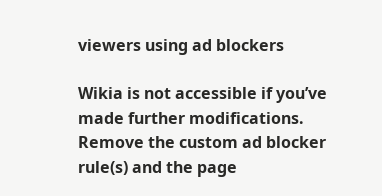viewers using ad blockers

Wikia is not accessible if you’ve made further modifications. Remove the custom ad blocker rule(s) and the page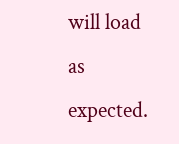will load as expected.